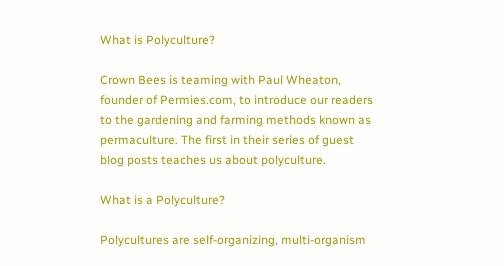What is Polyculture?

Crown Bees is teaming with Paul Wheaton, founder of Permies.com, to introduce our readers to the gardening and farming methods known as permaculture. The first in their series of guest blog posts teaches us about polyculture.

What is a Polyculture?

Polycultures are self-organizing, multi-organism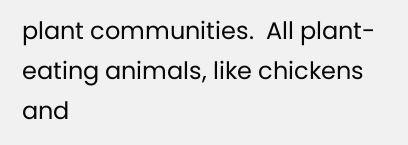plant communities.  All plant-eating animals, like chickens and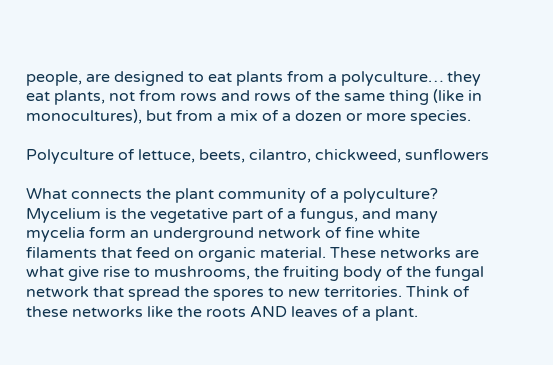people, are designed to eat plants from a polyculture… they eat plants, not from rows and rows of the same thing (like in monocultures), but from a mix of a dozen or more species.

Polyculture of lettuce, beets, cilantro, chickweed, sunflowers

What connects the plant community of a polyculture? Mycelium is the vegetative part of a fungus, and many mycelia form an underground network of fine white filaments that feed on organic material. These networks are what give rise to mushrooms, the fruiting body of the fungal network that spread the spores to new territories. Think of these networks like the roots AND leaves of a plant.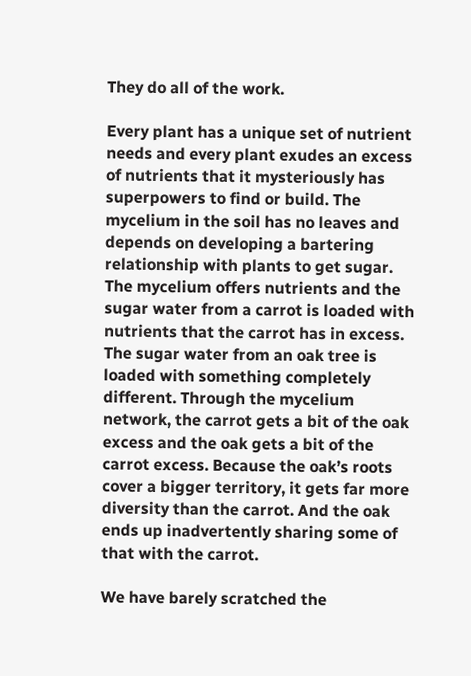They do all of the work.

Every plant has a unique set of nutrient needs and every plant exudes an excess of nutrients that it mysteriously has superpowers to find or build. The mycelium in the soil has no leaves and depends on developing a bartering relationship with plants to get sugar. The mycelium offers nutrients and the sugar water from a carrot is loaded with nutrients that the carrot has in excess. The sugar water from an oak tree is loaded with something completely different. Through the mycelium network, the carrot gets a bit of the oak excess and the oak gets a bit of the carrot excess. Because the oak’s roots cover a bigger territory, it gets far more diversity than the carrot. And the oak ends up inadvertently sharing some of that with the carrot.

We have barely scratched the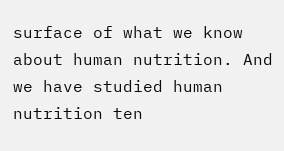surface of what we know about human nutrition. And we have studied human nutrition ten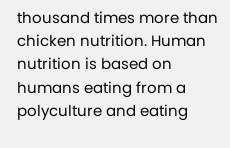thousand times more than chicken nutrition. Human nutrition is based on humans eating from a polyculture and eating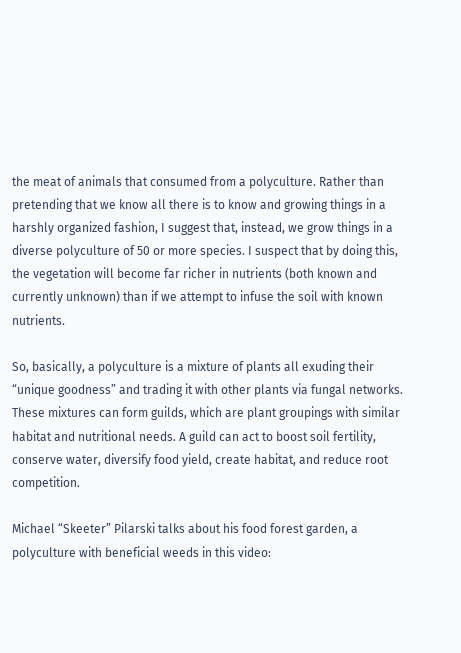the meat of animals that consumed from a polyculture. Rather than pretending that we know all there is to know and growing things in a harshly organized fashion, I suggest that, instead, we grow things in a diverse polyculture of 50 or more species. I suspect that by doing this, the vegetation will become far richer in nutrients (both known and currently unknown) than if we attempt to infuse the soil with known nutrients.

So, basically, a polyculture is a mixture of plants all exuding their “unique goodness” and trading it with other plants via fungal networks. These mixtures can form guilds, which are plant groupings with similar habitat and nutritional needs. A guild can act to boost soil fertility, conserve water, diversify food yield, create habitat, and reduce root competition.

Michael “Skeeter” Pilarski talks about his food forest garden, a polyculture with beneficial weeds in this video: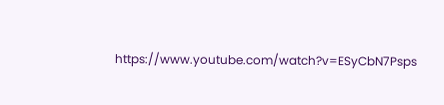https://www.youtube.com/watch?v=ESyCbN7Psps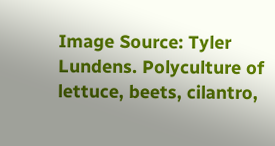Image Source: Tyler Lundens. Polyculture of lettuce, beets, cilantro,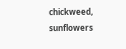chickweed, sunflowers